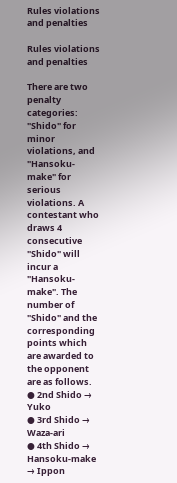Rules violations and penalties

Rules violations and penalties

There are two penalty categories: "Shido" for minor violations, and "Hansoku-make" for serious violations. A contestant who draws 4 consecutive "Shido" will incur a "Hansoku-make". The number of "Shido" and the corresponding points which are awarded to the opponent are as follows.
● 2nd Shido → Yuko
● 3rd Shido → Waza-ari
● 4th Shido → Hansoku-make → Ippon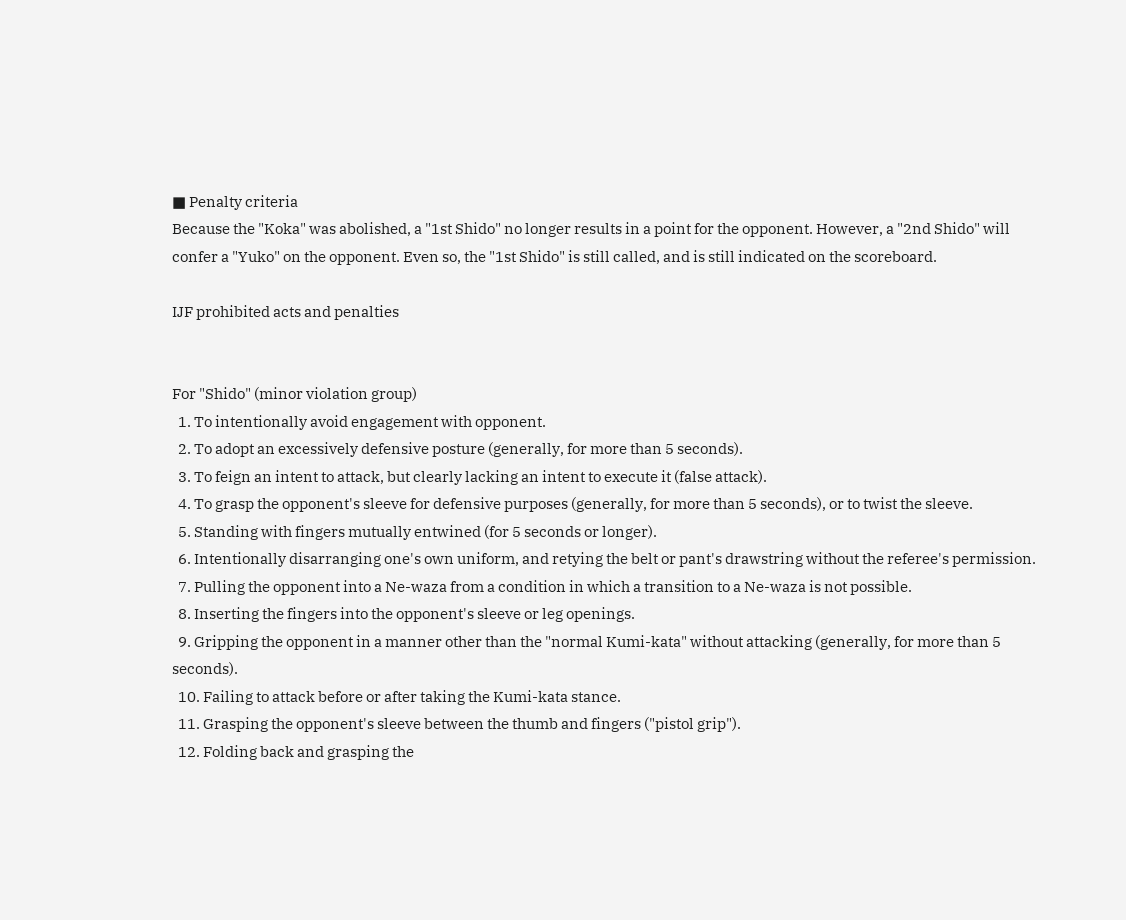■ Penalty criteria
Because the "Koka" was abolished, a "1st Shido" no longer results in a point for the opponent. However, a "2nd Shido" will confer a "Yuko" on the opponent. Even so, the "1st Shido" is still called, and is still indicated on the scoreboard.

IJF prohibited acts and penalties


For "Shido" (minor violation group)
  1. To intentionally avoid engagement with opponent.
  2. To adopt an excessively defensive posture (generally, for more than 5 seconds).
  3. To feign an intent to attack, but clearly lacking an intent to execute it (false attack).
  4. To grasp the opponent's sleeve for defensive purposes (generally, for more than 5 seconds), or to twist the sleeve.
  5. Standing with fingers mutually entwined (for 5 seconds or longer).
  6. Intentionally disarranging one's own uniform, and retying the belt or pant's drawstring without the referee's permission.
  7. Pulling the opponent into a Ne-waza from a condition in which a transition to a Ne-waza is not possible.
  8. Inserting the fingers into the opponent's sleeve or leg openings.
  9. Gripping the opponent in a manner other than the "normal Kumi-kata" without attacking (generally, for more than 5 seconds).
  10. Failing to attack before or after taking the Kumi-kata stance.
  11. Grasping the opponent's sleeve between the thumb and fingers ("pistol grip").
  12. Folding back and grasping the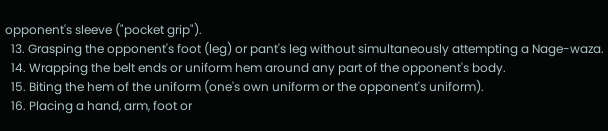opponent's sleeve ("pocket grip").
  13. Grasping the opponent's foot (leg) or pant's leg without simultaneously attempting a Nage-waza.
  14. Wrapping the belt ends or uniform hem around any part of the opponent's body.
  15. Biting the hem of the uniform (one's own uniform or the opponent's uniform).
  16. Placing a hand, arm, foot or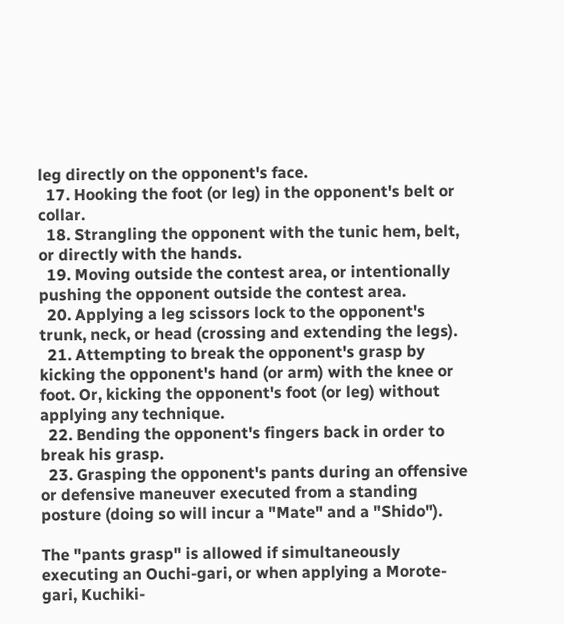leg directly on the opponent's face.
  17. Hooking the foot (or leg) in the opponent's belt or collar.
  18. Strangling the opponent with the tunic hem, belt, or directly with the hands.
  19. Moving outside the contest area, or intentionally pushing the opponent outside the contest area.
  20. Applying a leg scissors lock to the opponent's trunk, neck, or head (crossing and extending the legs).
  21. Attempting to break the opponent's grasp by kicking the opponent's hand (or arm) with the knee or foot. Or, kicking the opponent's foot (or leg) without applying any technique.
  22. Bending the opponent's fingers back in order to break his grasp.
  23. Grasping the opponent's pants during an offensive or defensive maneuver executed from a standing posture (doing so will incur a "Mate" and a "Shido").

The "pants grasp" is allowed if simultaneously executing an Ouchi-gari, or when applying a Morote-gari, Kuchiki-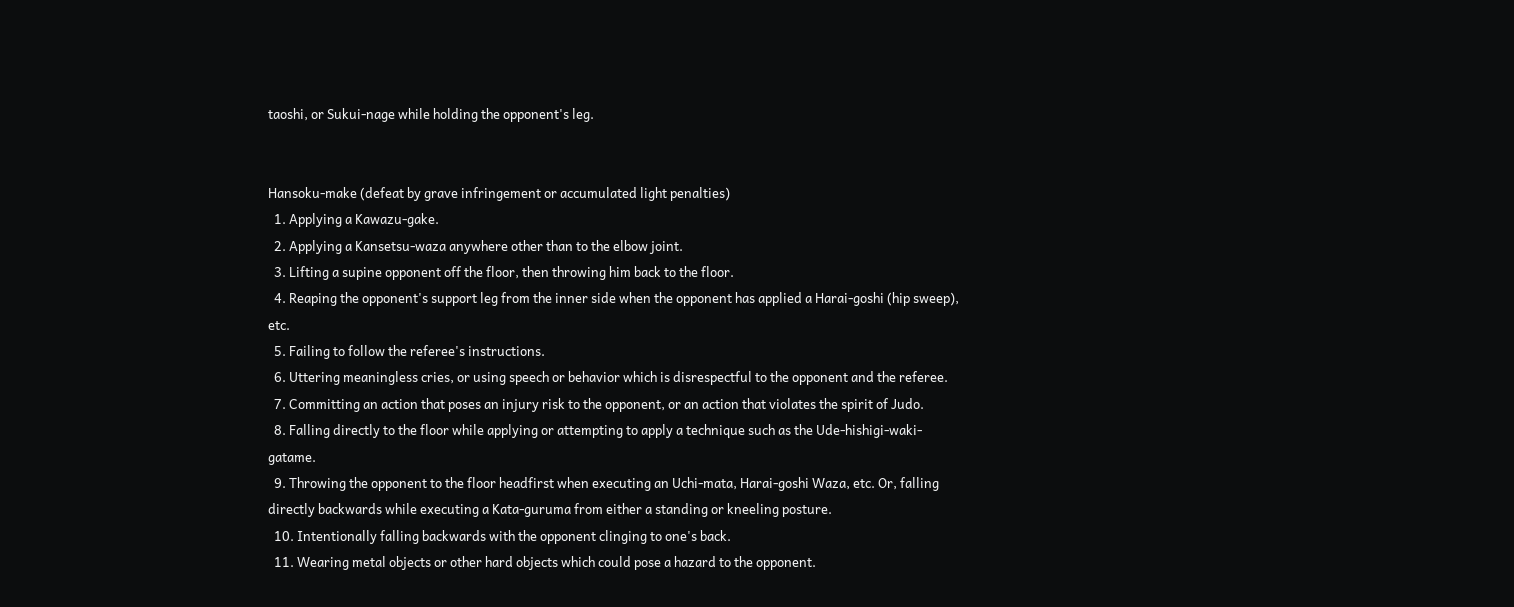taoshi, or Sukui-nage while holding the opponent's leg.


Hansoku-make (defeat by grave infringement or accumulated light penalties)
  1. Applying a Kawazu-gake.
  2. Applying a Kansetsu-waza anywhere other than to the elbow joint.
  3. Lifting a supine opponent off the floor, then throwing him back to the floor.
  4. Reaping the opponent's support leg from the inner side when the opponent has applied a Harai-goshi (hip sweep), etc.
  5. Failing to follow the referee's instructions.
  6. Uttering meaningless cries, or using speech or behavior which is disrespectful to the opponent and the referee.
  7. Committing an action that poses an injury risk to the opponent, or an action that violates the spirit of Judo.
  8. Falling directly to the floor while applying or attempting to apply a technique such as the Ude-hishigi-waki-gatame.
  9. Throwing the opponent to the floor headfirst when executing an Uchi-mata, Harai-goshi Waza, etc. Or, falling directly backwards while executing a Kata-guruma from either a standing or kneeling posture.
  10. Intentionally falling backwards with the opponent clinging to one's back.
  11. Wearing metal objects or other hard objects which could pose a hazard to the opponent.